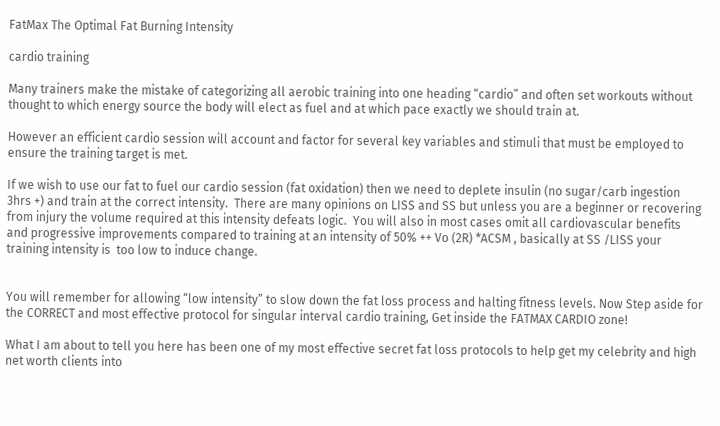FatMax The Optimal Fat Burning Intensity

cardio training

Many trainers make the mistake of categorizing all aerobic training into one heading “cardio” and often set workouts without thought to which energy source the body will elect as fuel and at which pace exactly we should train at.

However an efficient cardio session will account and factor for several key variables and stimuli that must be employed to ensure the training target is met.

If we wish to use our fat to fuel our cardio session (fat oxidation) then we need to deplete insulin (no sugar/carb ingestion 3hrs +) and train at the correct intensity.  There are many opinions on LISS and SS but unless you are a beginner or recovering from injury the volume required at this intensity defeats logic.  You will also in most cases omit all cardiovascular benefits and progressive improvements compared to training at an intensity of 50% ++ Vo (2R) *ACSM , basically at SS /LISS your training intensity is  too low to induce change.


You will remember for allowing “low intensity” to slow down the fat loss process and halting fitness levels. Now Step aside for the CORRECT and most effective protocol for singular interval cardio training, Get inside the FATMAX CARDIO zone!

What I am about to tell you here has been one of my most effective secret fat loss protocols to help get my celebrity and high net worth clients into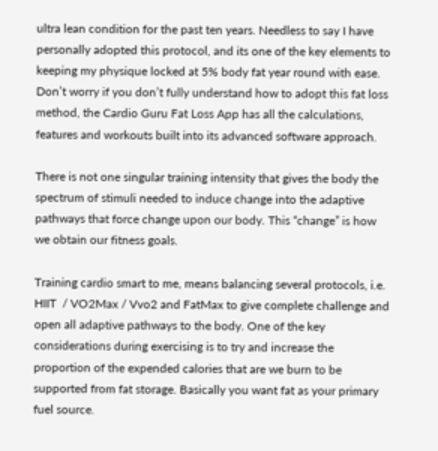ultra lean condition for the past ten years. Needless to say I have personally adopted this protocol, and its one of the key elements to keeping my physique locked at 5% body fat year round with ease. Don’t worry if you don’t fully understand how to adopt this fat loss method, the Cardio Guru Fat Loss App has all the calculations, features and workouts built into its advanced software approach.

There is not one singular training intensity that gives the body the spectrum of stimuli needed to induce change into the adaptive pathways that force change upon our body. This “change” is how we obtain our fitness goals.

Training cardio smart to me, means balancing several protocols, i.e. HIIT  / VO2Max / Vvo2 and FatMax to give complete challenge and open all adaptive pathways to the body. One of the key considerations during exercising is to try and increase the proportion of the expended calories that are we burn to be supported from fat storage. Basically you want fat as your primary fuel source.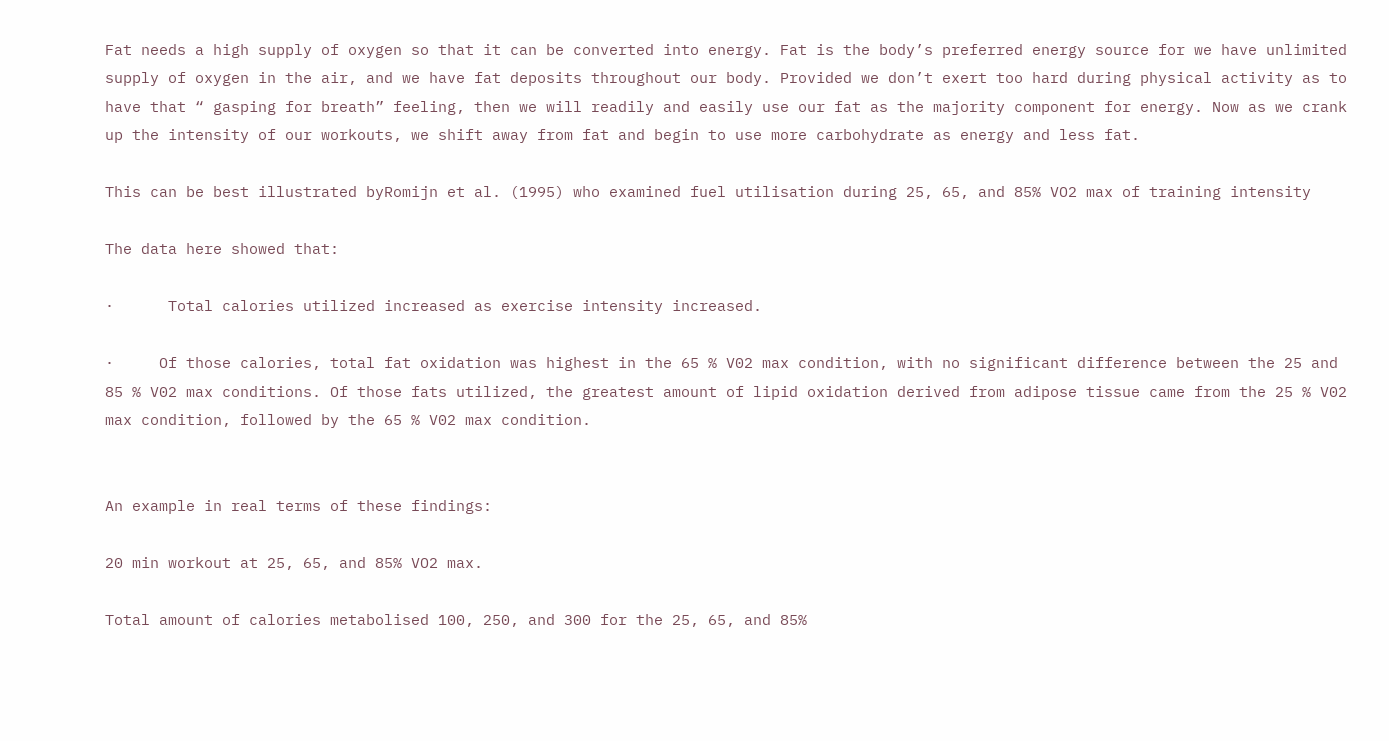Fat needs a high supply of oxygen so that it can be converted into energy. Fat is the body’s preferred energy source for we have unlimited supply of oxygen in the air, and we have fat deposits throughout our body. Provided we don’t exert too hard during physical activity as to have that “ gasping for breath” feeling, then we will readily and easily use our fat as the majority component for energy. Now as we crank up the intensity of our workouts, we shift away from fat and begin to use more carbohydrate as energy and less fat.

This can be best illustrated byRomijn et al. (1995) who examined fuel utilisation during 25, 65, and 85% VO2 max of training intensity

The data here showed that:

·      Total calories utilized increased as exercise intensity increased.

·     Of those calories, total fat oxidation was highest in the 65 % V02 max condition, with no significant difference between the 25 and 85 % V02 max conditions. Of those fats utilized, the greatest amount of lipid oxidation derived from adipose tissue came from the 25 % V02 max condition, followed by the 65 % V02 max condition.


An example in real terms of these findings:

20 min workout at 25, 65, and 85% VO2 max.

Total amount of calories metabolised 100, 250, and 300 for the 25, 65, and 85%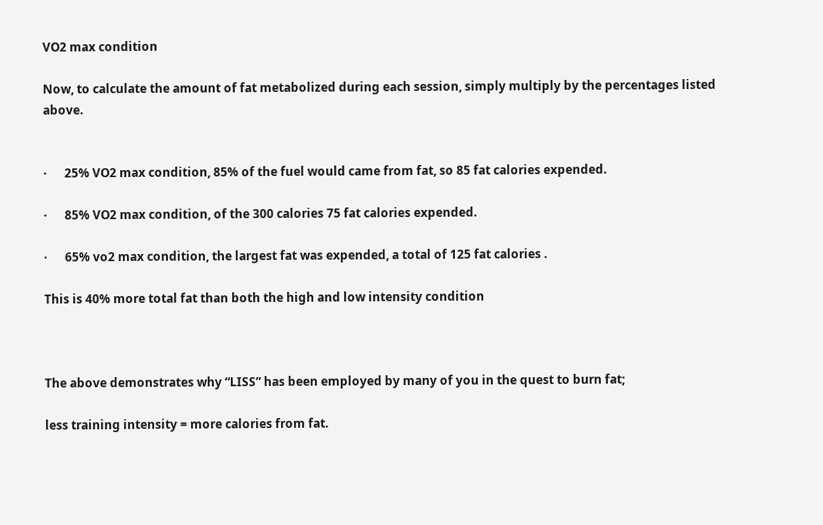VO2 max condition

Now, to calculate the amount of fat metabolized during each session, simply multiply by the percentages listed above.


·      25% VO2 max condition, 85% of the fuel would came from fat, so 85 fat calories expended.

·      85% VO2 max condition, of the 300 calories 75 fat calories expended.

·      65% vo2 max condition, the largest fat was expended, a total of 125 fat calories .

This is 40% more total fat than both the high and low intensity condition



The above demonstrates why “LISS” has been employed by many of you in the quest to burn fat;

less training intensity = more calories from fat.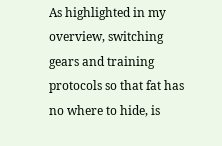As highlighted in my overview, switching gears and training protocols so that fat has no where to hide, is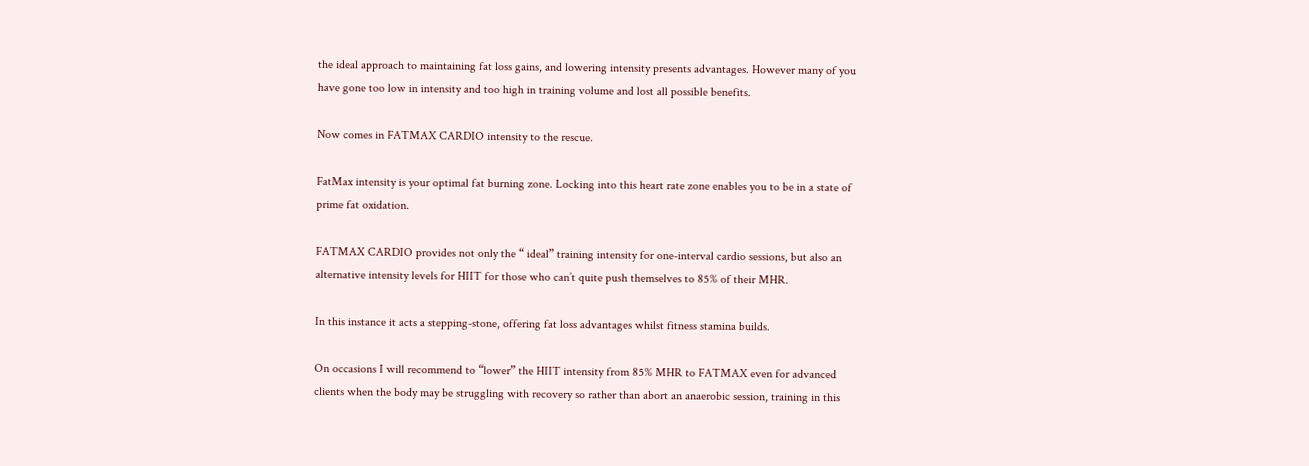the ideal approach to maintaining fat loss gains, and lowering intensity presents advantages. However many of you have gone too low in intensity and too high in training volume and lost all possible benefits.

Now comes in FATMAX CARDIO intensity to the rescue.

FatMax intensity is your optimal fat burning zone. Locking into this heart rate zone enables you to be in a state of prime fat oxidation.

FATMAX CARDIO provides not only the “ ideal” training intensity for one-interval cardio sessions, but also an alternative intensity levels for HIIT for those who can’t quite push themselves to 85% of their MHR.

In this instance it acts a stepping-stone, offering fat loss advantages whilst fitness stamina builds.

On occasions I will recommend to “lower” the HIIT intensity from 85% MHR to FATMAX even for advanced clients when the body may be struggling with recovery so rather than abort an anaerobic session, training in this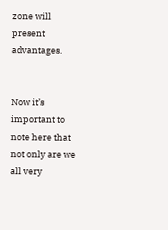zone will present advantages.


Now it’s important to note here that not only are we all very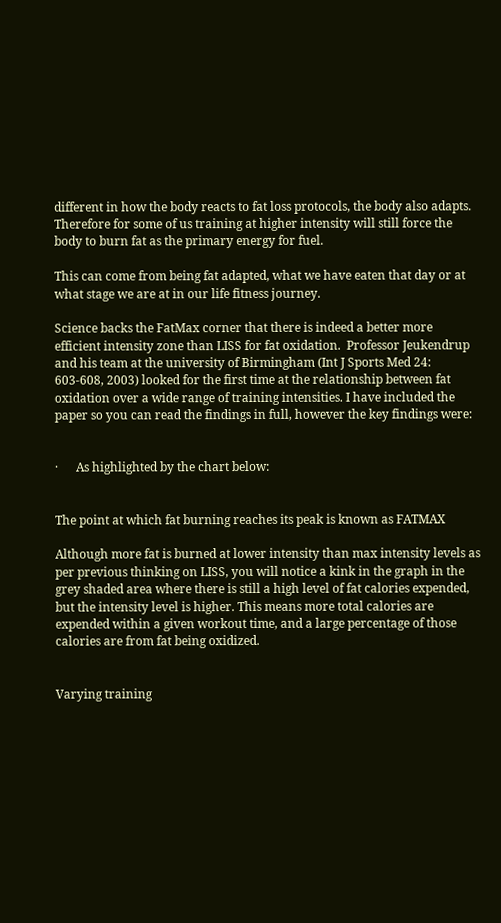different in how the body reacts to fat loss protocols, the body also adapts.  Therefore for some of us training at higher intensity will still force the body to burn fat as the primary energy for fuel.

This can come from being fat adapted, what we have eaten that day or at what stage we are at in our life fitness journey.

Science backs the FatMax corner that there is indeed a better more efficient intensity zone than LISS for fat oxidation.  Professor Jeukendrup and his team at the university of Birmingham (Int J Sports Med 24: 603-608, 2003) looked for the first time at the relationship between fat oxidation over a wide range of training intensities. I have included the paper so you can read the findings in full, however the key findings were:


·      As highlighted by the chart below:


The point at which fat burning reaches its peak is known as FATMAX

Although more fat is burned at lower intensity than max intensity levels as per previous thinking on LISS, you will notice a kink in the graph in the grey shaded area where there is still a high level of fat calories expended, but the intensity level is higher. This means more total calories are expended within a given workout time, and a large percentage of those calories are from fat being oxidized.


Varying training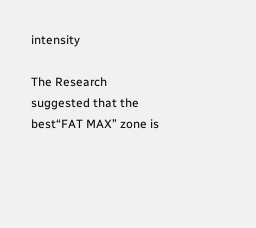intensity

The Research suggested that the best“FAT MAX” zone is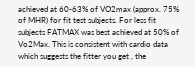achieved at 60-63% of VO2max (approx. 75% of MHR) for fit test subjects. For less fit subjects FATMAX was best achieved at 50% of Vo2Max. This is consistent with cardio data which suggests the fitter you get , the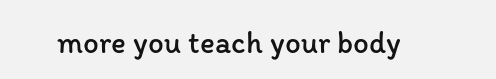more you teach your body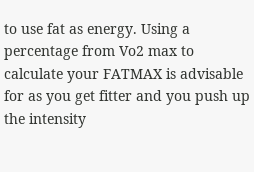to use fat as energy. Using a percentage from Vo2 max to calculate your FATMAX is advisable for as you get fitter and you push up the intensity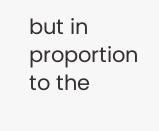but in proportion to the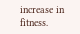increase in fitness.